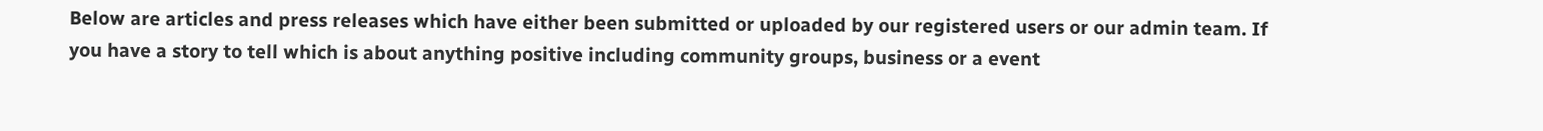Below are articles and press releases which have either been submitted or uploaded by our registered users or our admin team. If you have a story to tell which is about anything positive including community groups, business or a event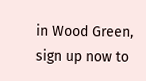in Wood Green, sign up now to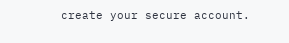create your secure account.